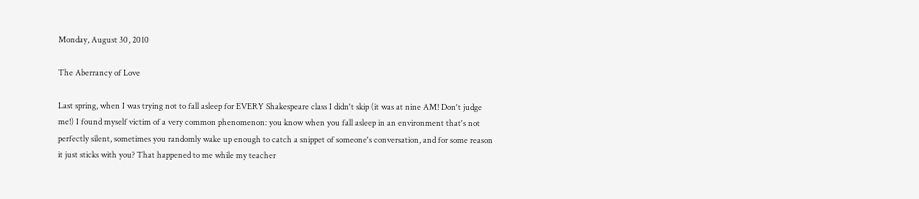Monday, August 30, 2010

The Aberrancy of Love

Last spring, when I was trying not to fall asleep for EVERY Shakespeare class I didn't skip (it was at nine AM! Don't judge me!) I found myself victim of a very common phenomenon: you know when you fall asleep in an environment that's not perfectly silent, sometimes you randomly wake up enough to catch a snippet of someone's conversation, and for some reason it just sticks with you? That happened to me while my teacher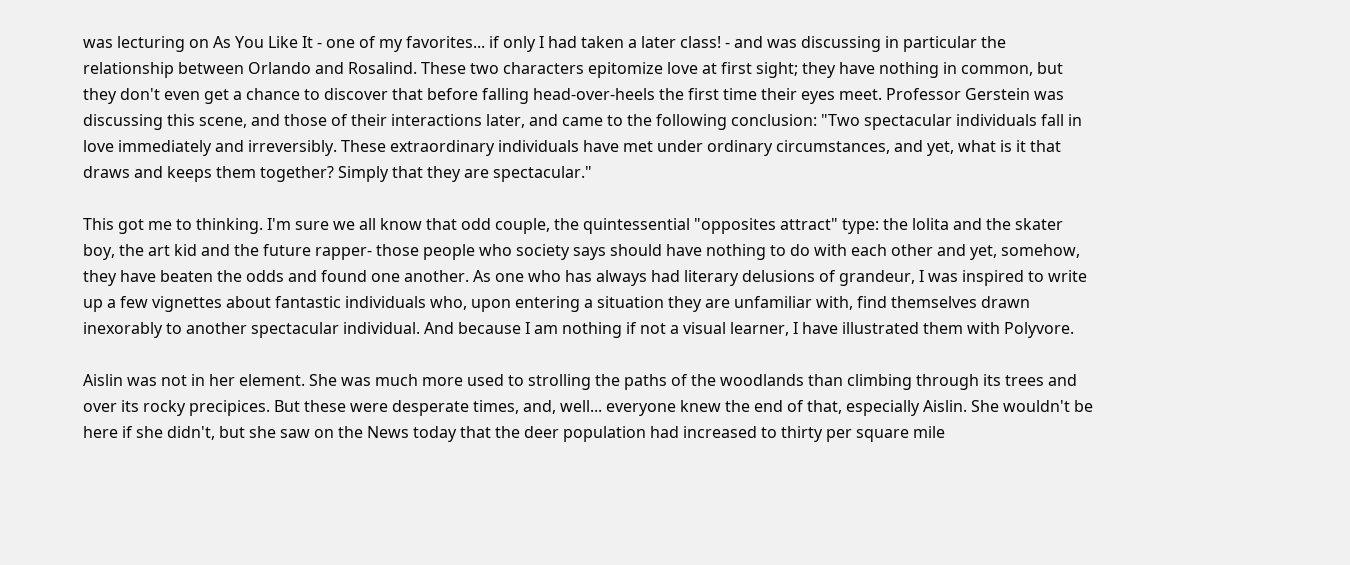was lecturing on As You Like It - one of my favorites... if only I had taken a later class! - and was discussing in particular the relationship between Orlando and Rosalind. These two characters epitomize love at first sight; they have nothing in common, but they don't even get a chance to discover that before falling head-over-heels the first time their eyes meet. Professor Gerstein was discussing this scene, and those of their interactions later, and came to the following conclusion: "Two spectacular individuals fall in love immediately and irreversibly. These extraordinary individuals have met under ordinary circumstances, and yet, what is it that draws and keeps them together? Simply that they are spectacular."

This got me to thinking. I'm sure we all know that odd couple, the quintessential "opposites attract" type: the lolita and the skater boy, the art kid and the future rapper- those people who society says should have nothing to do with each other and yet, somehow, they have beaten the odds and found one another. As one who has always had literary delusions of grandeur, I was inspired to write up a few vignettes about fantastic individuals who, upon entering a situation they are unfamiliar with, find themselves drawn inexorably to another spectacular individual. And because I am nothing if not a visual learner, I have illustrated them with Polyvore.

Aislin was not in her element. She was much more used to strolling the paths of the woodlands than climbing through its trees and over its rocky precipices. But these were desperate times, and, well... everyone knew the end of that, especially Aislin. She wouldn't be here if she didn't, but she saw on the News today that the deer population had increased to thirty per square mile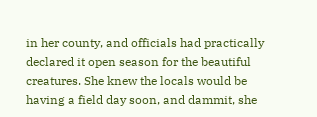in her county, and officials had practically declared it open season for the beautiful creatures. She knew the locals would be having a field day soon, and dammit, she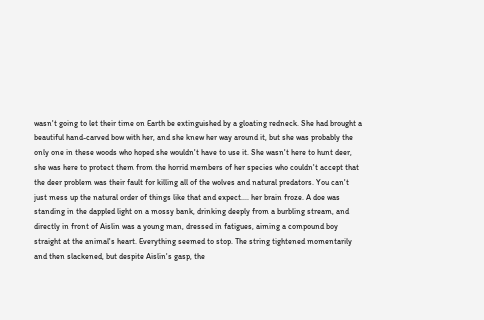wasn't going to let their time on Earth be extinguished by a gloating redneck. She had brought a beautiful hand-carved bow with her, and she knew her way around it, but she was probably the only one in these woods who hoped she wouldn't have to use it. She wasn't here to hunt deer, she was here to protect them from the horrid members of her species who couldn't accept that the deer problem was their fault for killing all of the wolves and natural predators. You can't just mess up the natural order of things like that and expect.... her brain froze. A doe was standing in the dappled light on a mossy bank, drinking deeply from a burbling stream, and directly in front of Aislin was a young man, dressed in fatigues, aiming a compound boy straight at the animal's heart. Everything seemed to stop. The string tightened momentarily and then slackened, but despite Aislin's gasp, the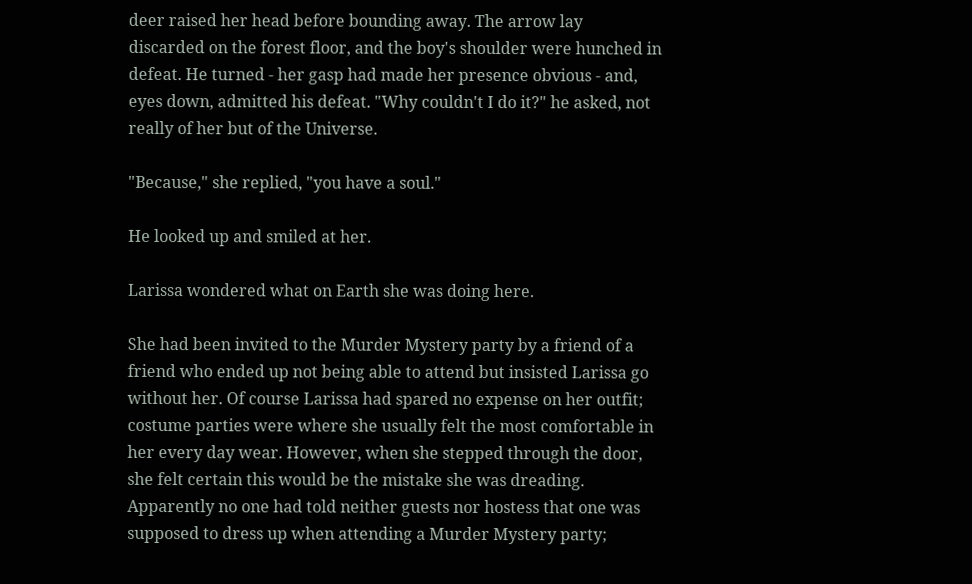deer raised her head before bounding away. The arrow lay discarded on the forest floor, and the boy's shoulder were hunched in defeat. He turned - her gasp had made her presence obvious - and, eyes down, admitted his defeat. "Why couldn't I do it?" he asked, not really of her but of the Universe.

"Because," she replied, "you have a soul."

He looked up and smiled at her.

Larissa wondered what on Earth she was doing here.

She had been invited to the Murder Mystery party by a friend of a friend who ended up not being able to attend but insisted Larissa go without her. Of course Larissa had spared no expense on her outfit; costume parties were where she usually felt the most comfortable in her every day wear. However, when she stepped through the door, she felt certain this would be the mistake she was dreading. Apparently no one had told neither guests nor hostess that one was supposed to dress up when attending a Murder Mystery party;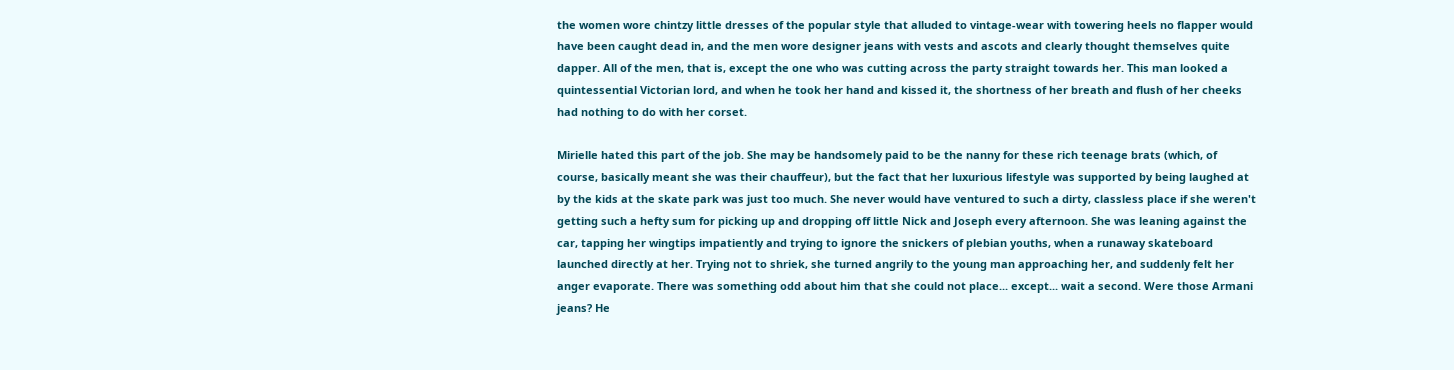the women wore chintzy little dresses of the popular style that alluded to vintage-wear with towering heels no flapper would have been caught dead in, and the men wore designer jeans with vests and ascots and clearly thought themselves quite dapper. All of the men, that is, except the one who was cutting across the party straight towards her. This man looked a quintessential Victorian lord, and when he took her hand and kissed it, the shortness of her breath and flush of her cheeks had nothing to do with her corset.

Mirielle hated this part of the job. She may be handsomely paid to be the nanny for these rich teenage brats (which, of course, basically meant she was their chauffeur), but the fact that her luxurious lifestyle was supported by being laughed at by the kids at the skate park was just too much. She never would have ventured to such a dirty, classless place if she weren't getting such a hefty sum for picking up and dropping off little Nick and Joseph every afternoon. She was leaning against the car, tapping her wingtips impatiently and trying to ignore the snickers of plebian youths, when a runaway skateboard launched directly at her. Trying not to shriek, she turned angrily to the young man approaching her, and suddenly felt her anger evaporate. There was something odd about him that she could not place... except... wait a second. Were those Armani jeans? He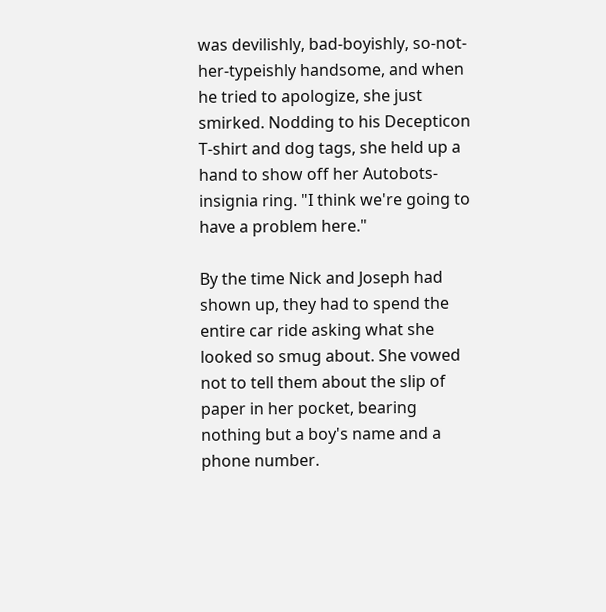was devilishly, bad-boyishly, so-not-her-typeishly handsome, and when he tried to apologize, she just smirked. Nodding to his Decepticon T-shirt and dog tags, she held up a hand to show off her Autobots-insignia ring. "I think we're going to have a problem here."

By the time Nick and Joseph had shown up, they had to spend the entire car ride asking what she looked so smug about. She vowed not to tell them about the slip of paper in her pocket, bearing nothing but a boy's name and a phone number.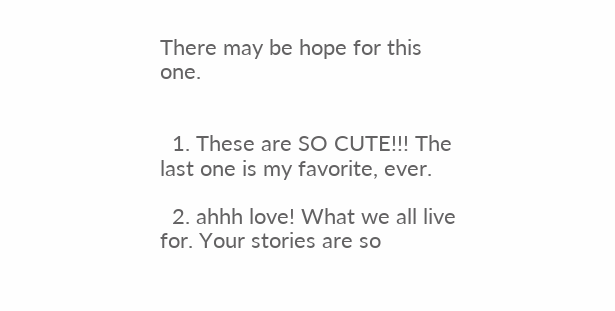There may be hope for this one.


  1. These are SO CUTE!!! The last one is my favorite, ever.

  2. ahhh love! What we all live for. Your stories are so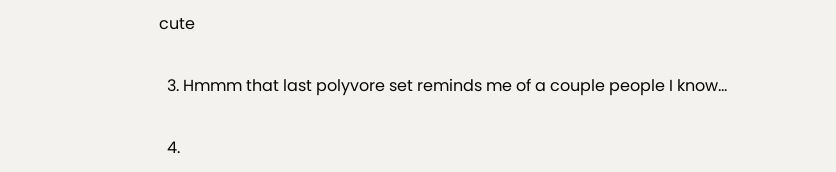cute

  3. Hmmm that last polyvore set reminds me of a couple people I know...

  4.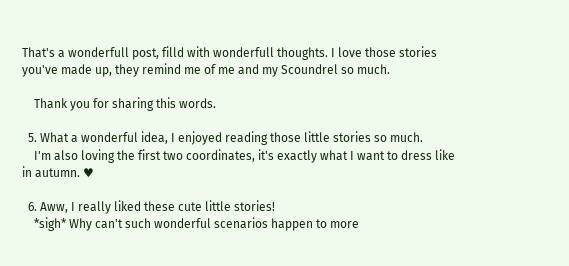That's a wonderfull post, filld with wonderfull thoughts. I love those stories you've made up, they remind me of me and my Scoundrel so much.

    Thank you for sharing this words.

  5. What a wonderful idea, I enjoyed reading those little stories so much.
    I'm also loving the first two coordinates, it's exactly what I want to dress like in autumn. ♥

  6. Aww, I really liked these cute little stories!
    *sigh* Why can't such wonderful scenarios happen to more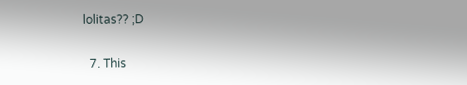lolitas?? ;D

  7. This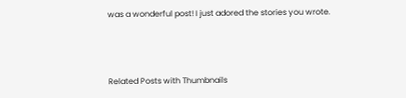was a wonderful post! I just adored the stories you wrote.



Related Posts with Thumbnails